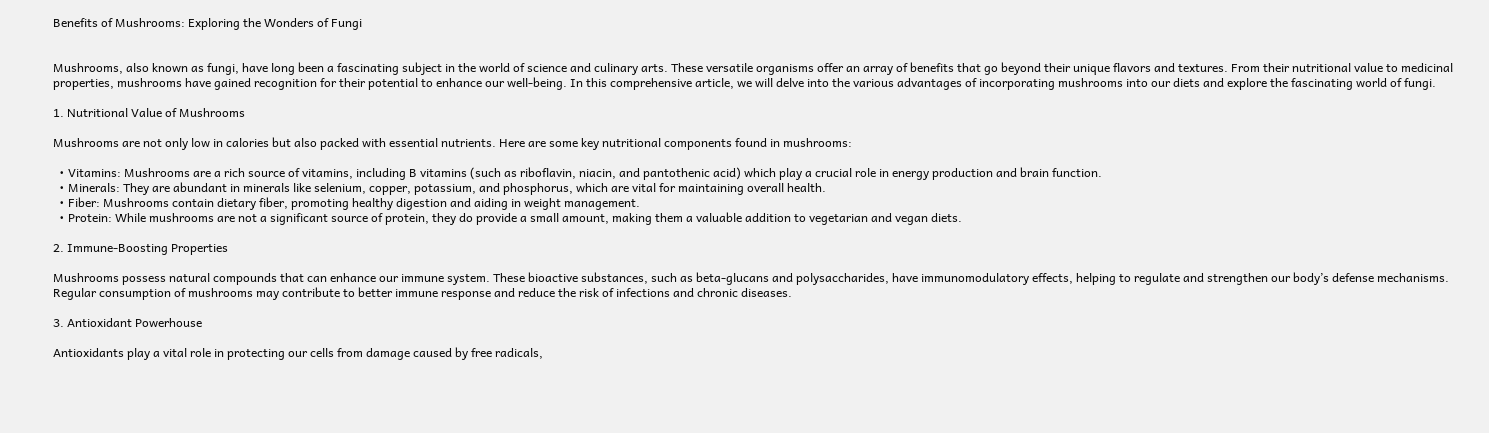Benefits of Mushrooms: Exploring the Wonders of Fungi


Mushrooms, also known as fungi, have long been a fascinating subject in the world of science and culinary arts. These versatile organisms offer an array of benefits that go beyond their unique flavors and textures. From their nutritional value to medicinal properties, mushrooms have gained recognition for their potential to enhance our well-being. In this comprehensive article, we will delve into the various advantages of incorporating mushrooms into our diets and explore the fascinating world of fungi.

1. Nutritional Value of Mushrooms

Mushrooms are not only low in calories but also packed with essential nutrients. Here are some key nutritional components found in mushrooms:

  • Vitamins: Mushrooms are a rich source of vitamins, including B vitamins (such as riboflavin, niacin, and pantothenic acid) which play a crucial role in energy production and brain function.
  • Minerals: They are abundant in minerals like selenium, copper, potassium, and phosphorus, which are vital for maintaining overall health.
  • Fiber: Mushrooms contain dietary fiber, promoting healthy digestion and aiding in weight management.
  • Protein: While mushrooms are not a significant source of protein, they do provide a small amount, making them a valuable addition to vegetarian and vegan diets.

2. Immune-Boosting Properties

Mushrooms possess natural compounds that can enhance our immune system. These bioactive substances, such as beta-glucans and polysaccharides, have immunomodulatory effects, helping to regulate and strengthen our body’s defense mechanisms. Regular consumption of mushrooms may contribute to better immune response and reduce the risk of infections and chronic diseases.

3. Antioxidant Powerhouse

Antioxidants play a vital role in protecting our cells from damage caused by free radicals,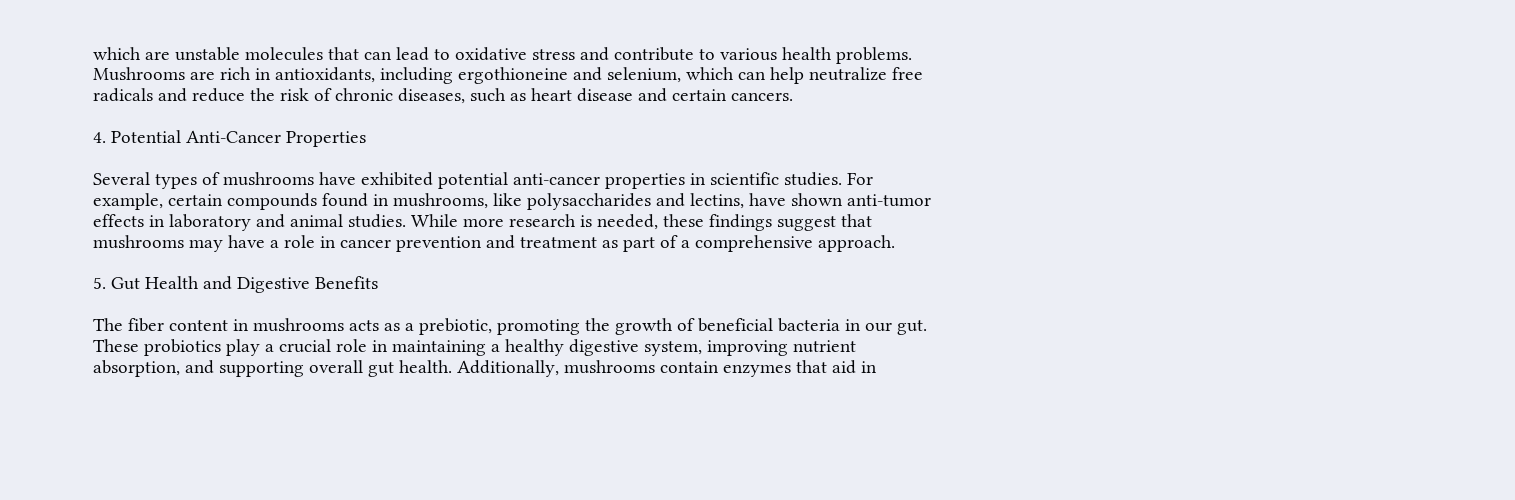which are unstable molecules that can lead to oxidative stress and contribute to various health problems. Mushrooms are rich in antioxidants, including ergothioneine and selenium, which can help neutralize free radicals and reduce the risk of chronic diseases, such as heart disease and certain cancers.

4. Potential Anti-Cancer Properties

Several types of mushrooms have exhibited potential anti-cancer properties in scientific studies. For example, certain compounds found in mushrooms, like polysaccharides and lectins, have shown anti-tumor effects in laboratory and animal studies. While more research is needed, these findings suggest that mushrooms may have a role in cancer prevention and treatment as part of a comprehensive approach.

5. Gut Health and Digestive Benefits

The fiber content in mushrooms acts as a prebiotic, promoting the growth of beneficial bacteria in our gut. These probiotics play a crucial role in maintaining a healthy digestive system, improving nutrient absorption, and supporting overall gut health. Additionally, mushrooms contain enzymes that aid in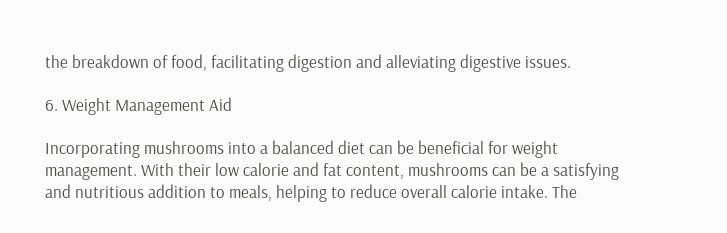the breakdown of food, facilitating digestion and alleviating digestive issues.

6. Weight Management Aid

Incorporating mushrooms into a balanced diet can be beneficial for weight management. With their low calorie and fat content, mushrooms can be a satisfying and nutritious addition to meals, helping to reduce overall calorie intake. The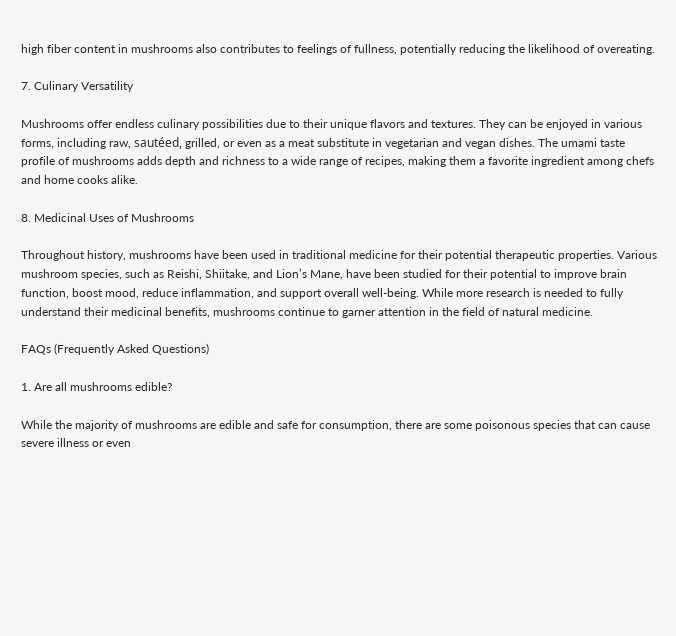high fiber content in mushrooms also contributes to feelings of fullness, potentially reducing the likelihood of overeating.

7. Culinary Versatility

Mushrooms offer endless culinary possibilities due to their unique flavors and textures. They can be enjoyed in various forms, including raw, sautéed, grilled, or even as a meat substitute in vegetarian and vegan dishes. The umami taste profile of mushrooms adds depth and richness to a wide range of recipes, making them a favorite ingredient among chefs and home cooks alike.

8. Medicinal Uses of Mushrooms

Throughout history, mushrooms have been used in traditional medicine for their potential therapeutic properties. Various mushroom species, such as Reishi, Shiitake, and Lion’s Mane, have been studied for their potential to improve brain function, boost mood, reduce inflammation, and support overall well-being. While more research is needed to fully understand their medicinal benefits, mushrooms continue to garner attention in the field of natural medicine.

FAQs (Frequently Asked Questions)

1. Are all mushrooms edible?

While the majority of mushrooms are edible and safe for consumption, there are some poisonous species that can cause severe illness or even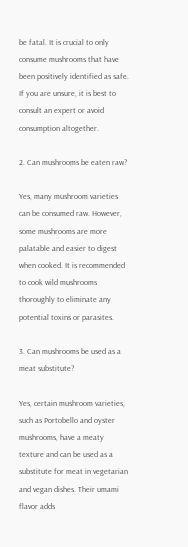be fatal. It is crucial to only consume mushrooms that have been positively identified as safe. If you are unsure, it is best to consult an expert or avoid consumption altogether.

2. Can mushrooms be eaten raw?

Yes, many mushroom varieties can be consumed raw. However, some mushrooms are more palatable and easier to digest when cooked. It is recommended to cook wild mushrooms thoroughly to eliminate any potential toxins or parasites.

3. Can mushrooms be used as a meat substitute?

Yes, certain mushroom varieties, such as Portobello and oyster mushrooms, have a meaty texture and can be used as a substitute for meat in vegetarian and vegan dishes. Their umami flavor adds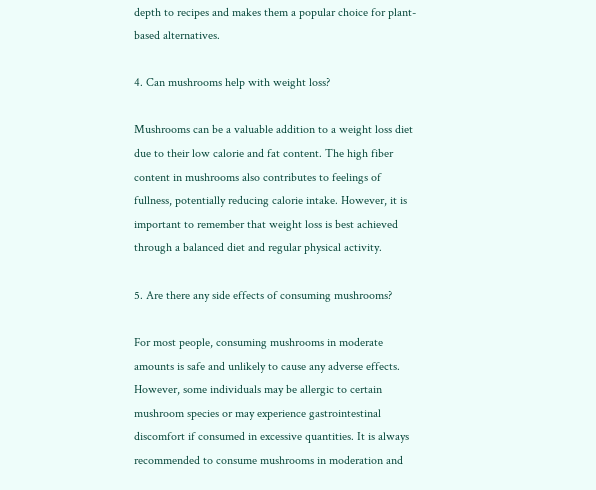depth to recipes and makes them a popular choice for plant-based alternatives.

4. Can mushrooms help with weight loss?

Mushrooms can be a valuable addition to a weight loss diet due to their low calorie and fat content. The high fiber content in mushrooms also contributes to feelings of fullness, potentially reducing calorie intake. However, it is important to remember that weight loss is best achieved through a balanced diet and regular physical activity.

5. Are there any side effects of consuming mushrooms?

For most people, consuming mushrooms in moderate amounts is safe and unlikely to cause any adverse effects. However, some individuals may be allergic to certain mushroom species or may experience gastrointestinal discomfort if consumed in excessive quantities. It is always recommended to consume mushrooms in moderation and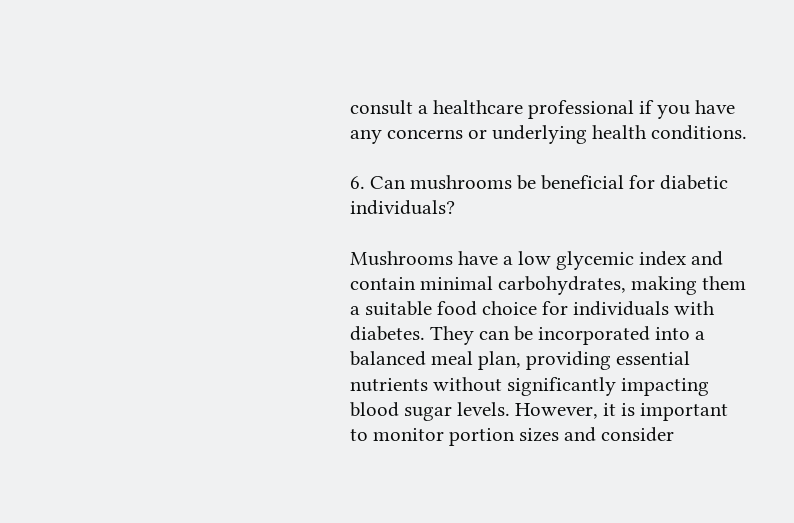consult a healthcare professional if you have any concerns or underlying health conditions.

6. Can mushrooms be beneficial for diabetic individuals?

Mushrooms have a low glycemic index and contain minimal carbohydrates, making them a suitable food choice for individuals with diabetes. They can be incorporated into a balanced meal plan, providing essential nutrients without significantly impacting blood sugar levels. However, it is important to monitor portion sizes and consider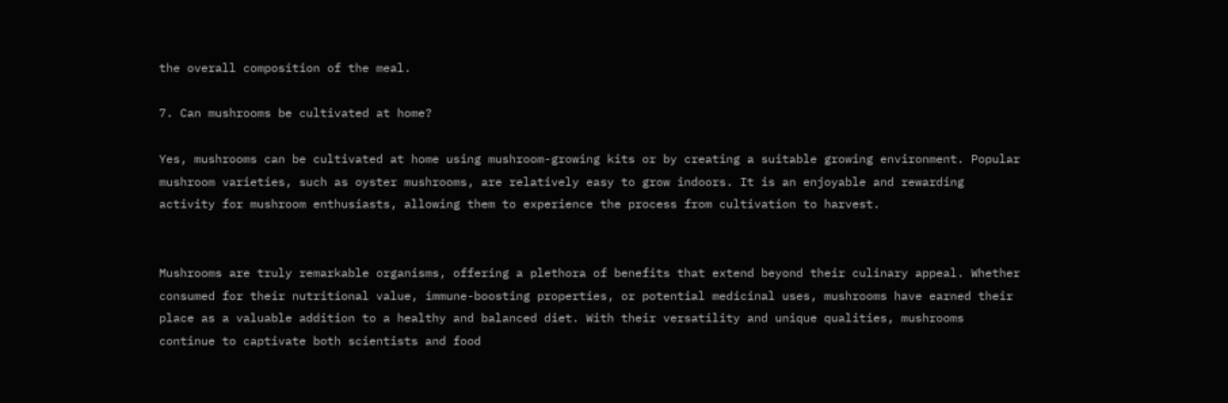the overall composition of the meal.

7. Can mushrooms be cultivated at home?

Yes, mushrooms can be cultivated at home using mushroom-growing kits or by creating a suitable growing environment. Popular mushroom varieties, such as oyster mushrooms, are relatively easy to grow indoors. It is an enjoyable and rewarding activity for mushroom enthusiasts, allowing them to experience the process from cultivation to harvest.


Mushrooms are truly remarkable organisms, offering a plethora of benefits that extend beyond their culinary appeal. Whether consumed for their nutritional value, immune-boosting properties, or potential medicinal uses, mushrooms have earned their place as a valuable addition to a healthy and balanced diet. With their versatility and unique qualities, mushrooms continue to captivate both scientists and food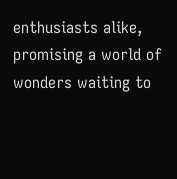enthusiasts alike, promising a world of wonders waiting to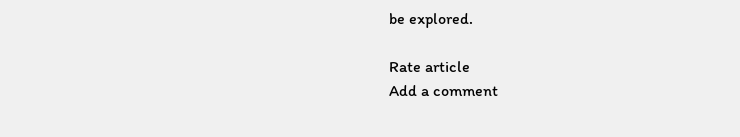be explored.

Rate article
Add a comment